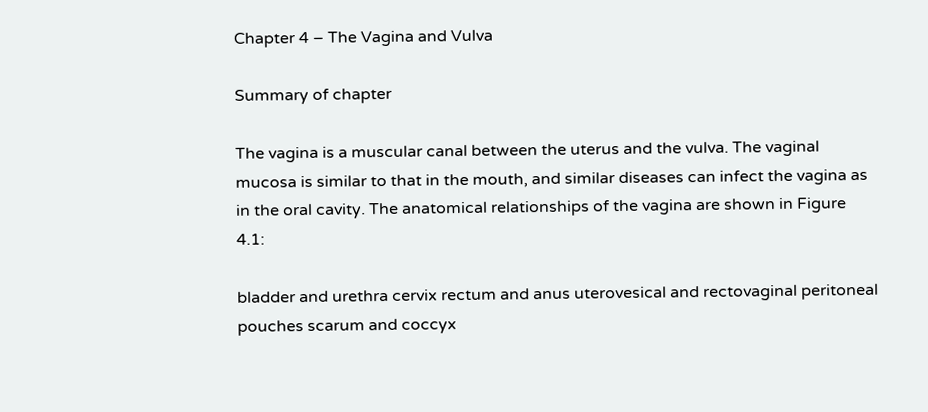Chapter 4 – The Vagina and Vulva

Summary of chapter

The vagina is a muscular canal between the uterus and the vulva. The vaginal mucosa is similar to that in the mouth, and similar diseases can infect the vagina as in the oral cavity. The anatomical relationships of the vagina are shown in Figure 4.1:

bladder and urethra cervix rectum and anus uterovesical and rectovaginal peritoneal pouches scarum and coccyx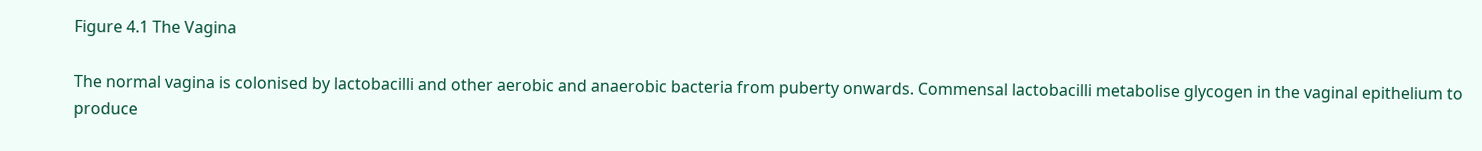Figure 4.1 The Vagina

The normal vagina is colonised by lactobacilli and other aerobic and anaerobic bacteria from puberty onwards. Commensal lactobacilli metabolise glycogen in the vaginal epithelium to produce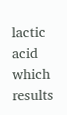lactic acid which results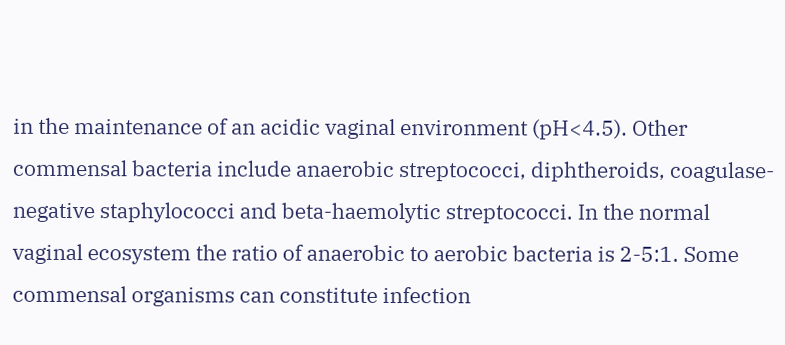in the maintenance of an acidic vaginal environment (pH<4.5). Other commensal bacteria include anaerobic streptococci, diphtheroids, coagulase-negative staphylococci and beta-haemolytic streptococci. In the normal vaginal ecosystem the ratio of anaerobic to aerobic bacteria is 2-5:1. Some commensal organisms can constitute infection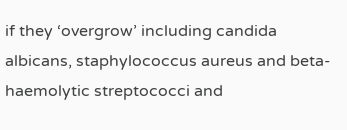if they ‘overgrow’ including candida albicans, staphylococcus aureus and beta-haemolytic streptococci and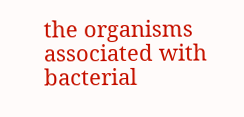the organisms associated with bacterial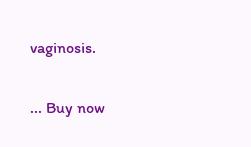vaginosis.

... Buy now